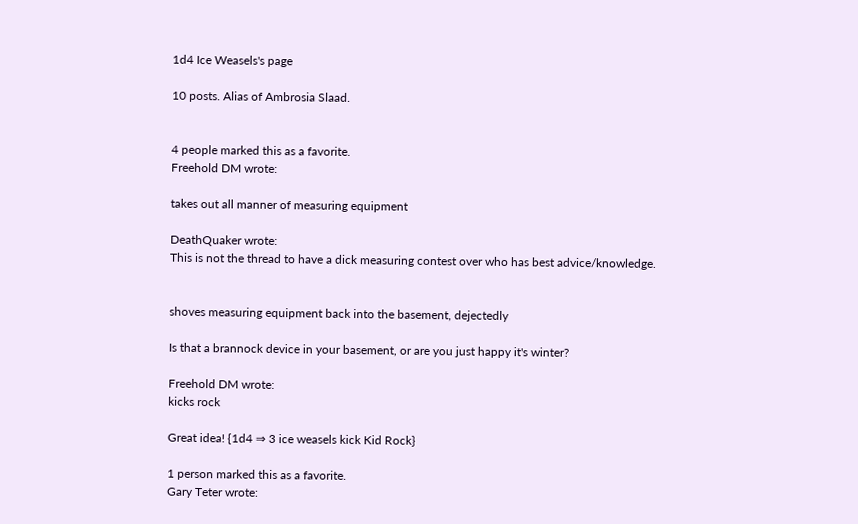1d4 Ice Weasels's page

10 posts. Alias of Ambrosia Slaad.


4 people marked this as a favorite.
Freehold DM wrote:

takes out all manner of measuring equipment

DeathQuaker wrote:
This is not the thread to have a dick measuring contest over who has best advice/knowledge.


shoves measuring equipment back into the basement, dejectedly

Is that a brannock device in your basement, or are you just happy it's winter?

Freehold DM wrote:
kicks rock

Great idea! {1d4 ⇒ 3 ice weasels kick Kid Rock}

1 person marked this as a favorite.
Gary Teter wrote: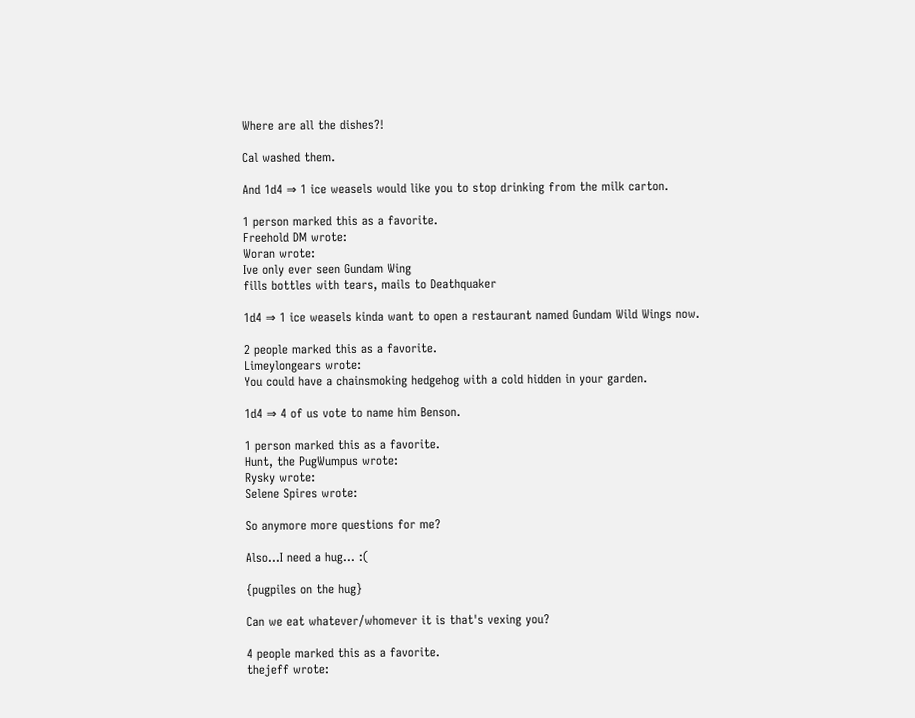Where are all the dishes?!

Cal washed them.

And 1d4 ⇒ 1 ice weasels would like you to stop drinking from the milk carton.

1 person marked this as a favorite.
Freehold DM wrote:
Woran wrote:
Ive only ever seen Gundam Wing
fills bottles with tears, mails to Deathquaker

1d4 ⇒ 1 ice weasels kinda want to open a restaurant named Gundam Wild Wings now.

2 people marked this as a favorite.
Limeylongears wrote:
You could have a chainsmoking hedgehog with a cold hidden in your garden.

1d4 ⇒ 4 of us vote to name him Benson.

1 person marked this as a favorite.
Hunt, the PugWumpus wrote:
Rysky wrote:
Selene Spires wrote:

So anymore more questions for me?

Also...I need a hug... :(

{pugpiles on the hug}

Can we eat whatever/whomever it is that's vexing you?

4 people marked this as a favorite.
thejeff wrote: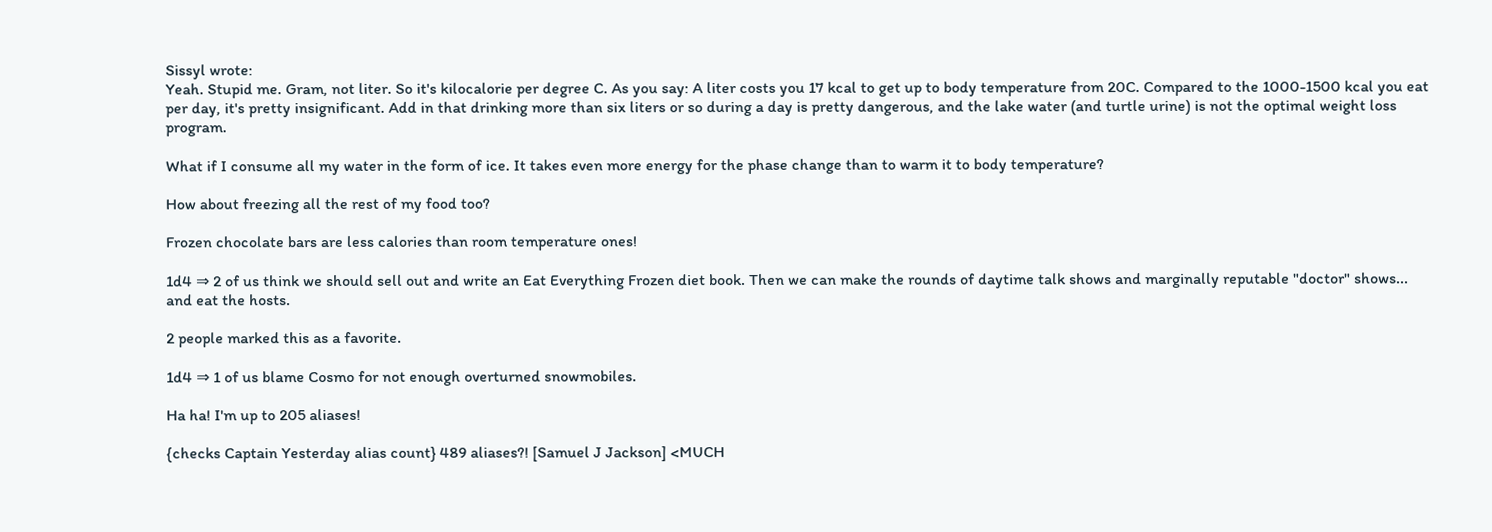Sissyl wrote:
Yeah. Stupid me. Gram, not liter. So it's kilocalorie per degree C. As you say: A liter costs you 17 kcal to get up to body temperature from 20C. Compared to the 1000-1500 kcal you eat per day, it's pretty insignificant. Add in that drinking more than six liters or so during a day is pretty dangerous, and the lake water (and turtle urine) is not the optimal weight loss program.

What if I consume all my water in the form of ice. It takes even more energy for the phase change than to warm it to body temperature?

How about freezing all the rest of my food too?

Frozen chocolate bars are less calories than room temperature ones!

1d4 ⇒ 2 of us think we should sell out and write an Eat Everything Frozen diet book. Then we can make the rounds of daytime talk shows and marginally reputable "doctor" shows... and eat the hosts.

2 people marked this as a favorite.

1d4 ⇒ 1 of us blame Cosmo for not enough overturned snowmobiles.

Ha ha! I'm up to 205 aliases!

{checks Captain Yesterday alias count} 489 aliases?! [Samuel J Jackson] <MUCH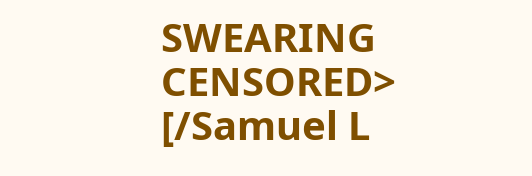SWEARING CENSORED> [/Samuel L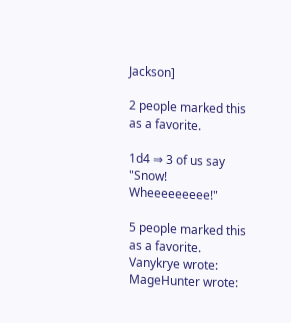Jackson]

2 people marked this as a favorite.

1d4 ⇒ 3 of us say "Snow! Wheeeeeeeee!"

5 people marked this as a favorite.
Vanykrye wrote:
MageHunter wrote: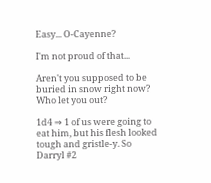Easy... O-Cayenne?

I'm not proud of that...

Aren't you supposed to be buried in snow right now? Who let you out?

1d4 ⇒ 1 of us were going to eat him, but his flesh looked tough and gristle-y. So Darryl #2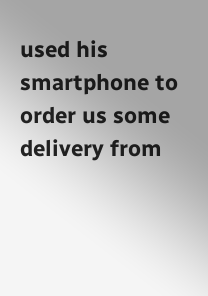used his smartphone to order us some delivery from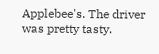Applebee's. The driver was pretty tasty.